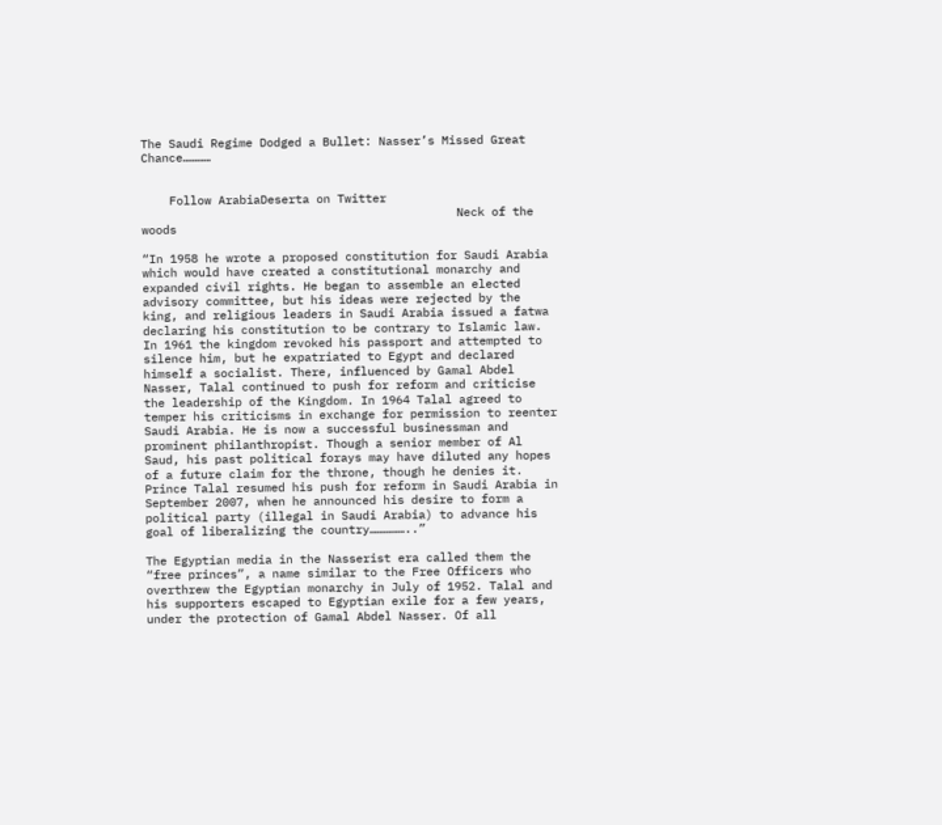The Saudi Regime Dodged a Bullet: Nasser’s Missed Great Chance…………


    Follow ArabiaDeserta on Twitter
                                             Neck of the woods

“In 1958 he wrote a proposed constitution for Saudi Arabia which would have created a constitutional monarchy and expanded civil rights. He began to assemble an elected advisory committee, but his ideas were rejected by the king, and religious leaders in Saudi Arabia issued a fatwa declaring his constitution to be contrary to Islamic law. In 1961 the kingdom revoked his passport and attempted to silence him, but he expatriated to Egypt and declared himself a socialist. There, influenced by Gamal Abdel Nasser, Talal continued to push for reform and criticise the leadership of the Kingdom. In 1964 Talal agreed to temper his criticisms in exchange for permission to reenter Saudi Arabia. He is now a successful businessman and prominent philanthropist. Though a senior member of Al Saud, his past political forays may have diluted any hopes of a future claim for the throne, though he denies it. Prince Talal resumed his push for reform in Saudi Arabia in September 2007, when he announced his desire to form a political party (illegal in Saudi Arabia) to advance his goal of liberalizing the country……………..”

The Egyptian media in the Nasserist era called them the “free princes”, a name similar to the Free Officers who overthrew the Egyptian monarchy in July of 1952. Talal and his supporters escaped to Egyptian exile for a few years, under the protection of Gamal Abdel Nasser. Of all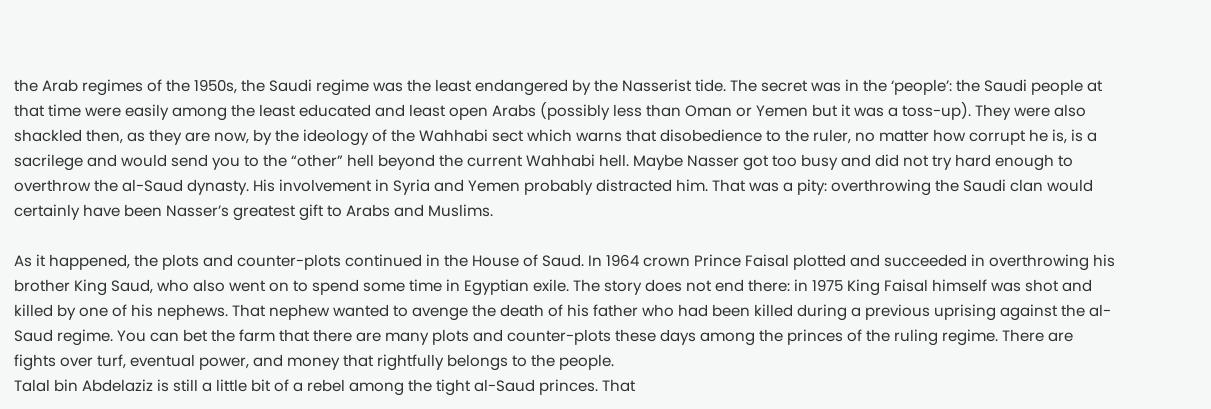the Arab regimes of the 1950s, the Saudi regime was the least endangered by the Nasserist tide. The secret was in the ‘people’: the Saudi people at that time were easily among the least educated and least open Arabs (possibly less than Oman or Yemen but it was a toss-up). They were also shackled then, as they are now, by the ideology of the Wahhabi sect which warns that disobedience to the ruler, no matter how corrupt he is, is a sacrilege and would send you to the “other” hell beyond the current Wahhabi hell. Maybe Nasser got too busy and did not try hard enough to overthrow the al-Saud dynasty. His involvement in Syria and Yemen probably distracted him. That was a pity: overthrowing the Saudi clan would certainly have been Nasser’s greatest gift to Arabs and Muslims.

As it happened, the plots and counter-plots continued in the House of Saud. In 1964 crown Prince Faisal plotted and succeeded in overthrowing his brother King Saud, who also went on to spend some time in Egyptian exile. The story does not end there: in 1975 King Faisal himself was shot and killed by one of his nephews. That nephew wanted to avenge the death of his father who had been killed during a previous uprising against the al-Saud regime. You can bet the farm that there are many plots and counter-plots these days among the princes of the ruling regime. There are fights over turf, eventual power, and money that rightfully belongs to the people.
Talal bin Abdelaziz is still a little bit of a rebel among the tight al-Saud princes. That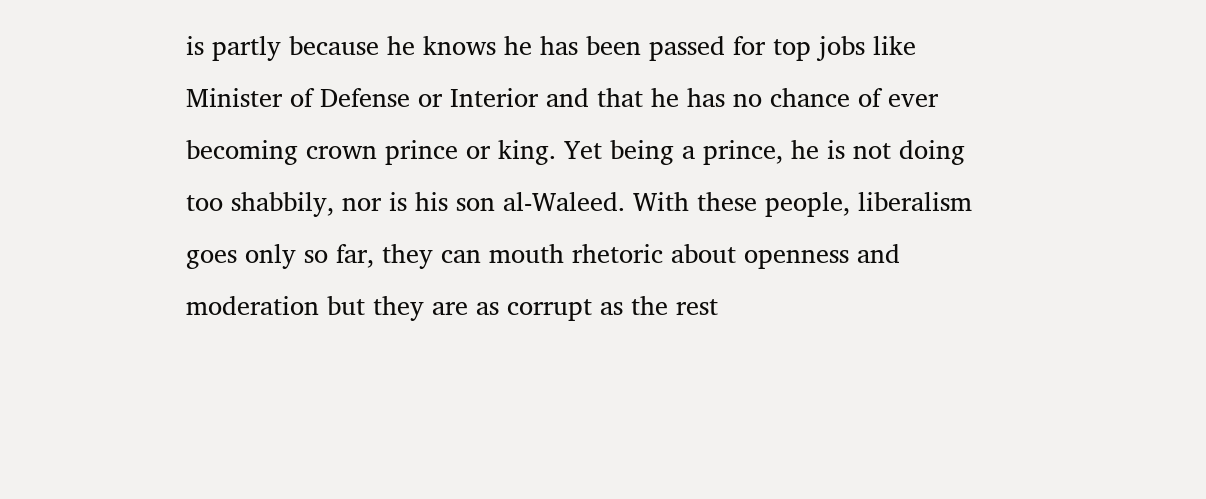is partly because he knows he has been passed for top jobs like Minister of Defense or Interior and that he has no chance of ever becoming crown prince or king. Yet being a prince, he is not doing too shabbily, nor is his son al-Waleed. With these people, liberalism goes only so far, they can mouth rhetoric about openness and moderation but they are as corrupt as the rest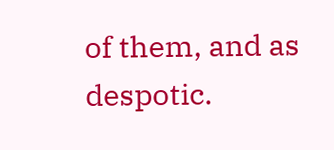of them, and as despotic.